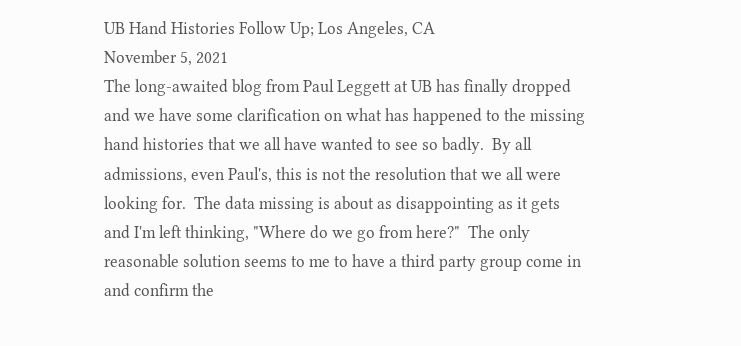UB Hand Histories Follow Up; Los Angeles, CA
November 5, 2021
The long-awaited blog from Paul Leggett at UB has finally dropped and we have some clarification on what has happened to the missing hand histories that we all have wanted to see so badly.  By all admissions, even Paul's, this is not the resolution that we all were looking for.  The data missing is about as disappointing as it gets and I'm left thinking, "Where do we go from here?"  The only reasonable solution seems to me to have a third party group come in and confirm the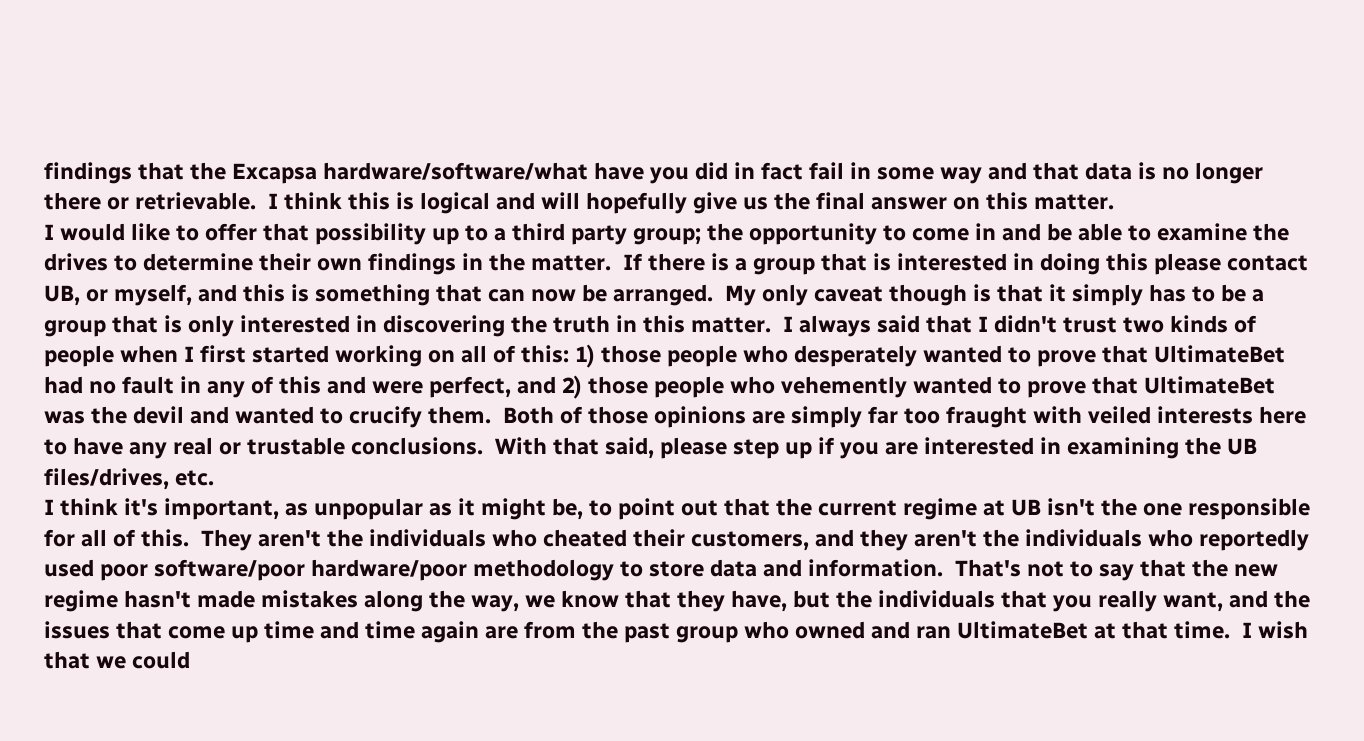findings that the Excapsa hardware/software/what have you did in fact fail in some way and that data is no longer there or retrievable.  I think this is logical and will hopefully give us the final answer on this matter.
I would like to offer that possibility up to a third party group; the opportunity to come in and be able to examine the drives to determine their own findings in the matter.  If there is a group that is interested in doing this please contact UB, or myself, and this is something that can now be arranged.  My only caveat though is that it simply has to be a group that is only interested in discovering the truth in this matter.  I always said that I didn't trust two kinds of people when I first started working on all of this: 1) those people who desperately wanted to prove that UltimateBet had no fault in any of this and were perfect, and 2) those people who vehemently wanted to prove that UltimateBet was the devil and wanted to crucify them.  Both of those opinions are simply far too fraught with veiled interests here to have any real or trustable conclusions.  With that said, please step up if you are interested in examining the UB files/drives, etc.
I think it's important, as unpopular as it might be, to point out that the current regime at UB isn't the one responsible for all of this.  They aren't the individuals who cheated their customers, and they aren't the individuals who reportedly used poor software/poor hardware/poor methodology to store data and information.  That's not to say that the new regime hasn't made mistakes along the way, we know that they have, but the individuals that you really want, and the issues that come up time and time again are from the past group who owned and ran UltimateBet at that time.  I wish that we could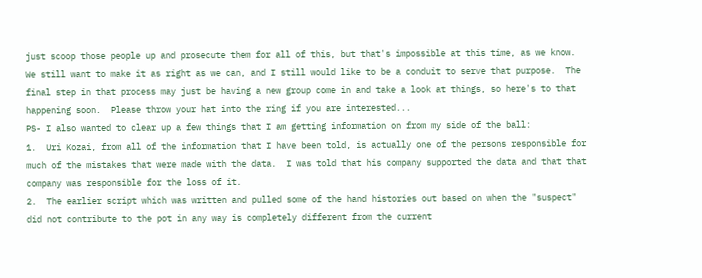just scoop those people up and prosecute them for all of this, but that's impossible at this time, as we know.
We still want to make it as right as we can, and I still would like to be a conduit to serve that purpose.  The final step in that process may just be having a new group come in and take a look at things, so here's to that happening soon.  Please throw your hat into the ring if you are interested...
PS- I also wanted to clear up a few things that I am getting information on from my side of the ball:
1.  Uri Kozai, from all of the information that I have been told, is actually one of the persons responsible for much of the mistakes that were made with the data.  I was told that his company supported the data and that that company was responsible for the loss of it.
2.  The earlier script which was written and pulled some of the hand histories out based on when the "suspect" did not contribute to the pot in any way is completely different from the current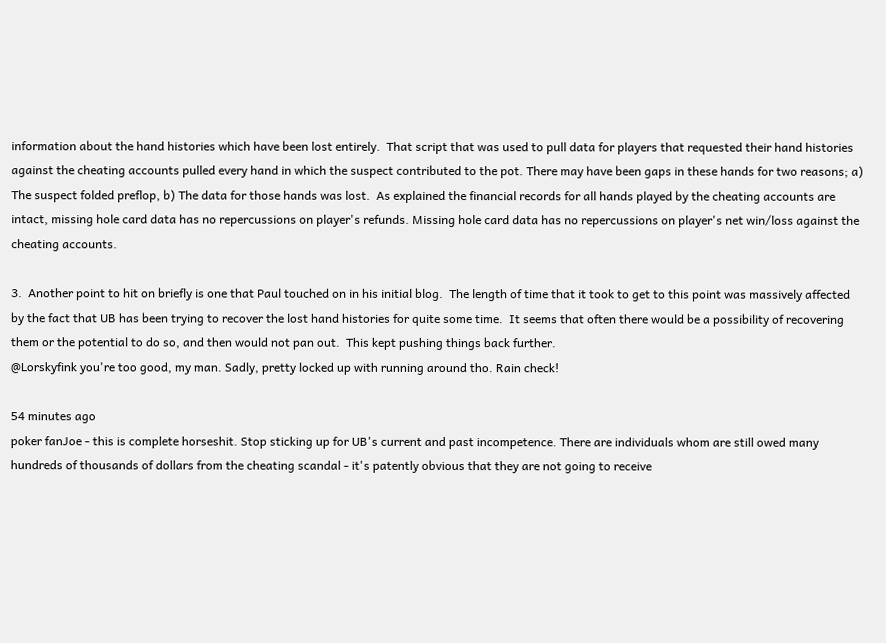information about the hand histories which have been lost entirely.  That script that was used to pull data for players that requested their hand histories against the cheating accounts pulled every hand in which the suspect contributed to the pot. There may have been gaps in these hands for two reasons; a) The suspect folded preflop, b) The data for those hands was lost.  As explained the financial records for all hands played by the cheating accounts are intact, missing hole card data has no repercussions on player's refunds. Missing hole card data has no repercussions on player's net win/loss against the cheating accounts.

3.  Another point to hit on briefly is one that Paul touched on in his initial blog.  The length of time that it took to get to this point was massively affected by the fact that UB has been trying to recover the lost hand histories for quite some time.  It seems that often there would be a possibility of recovering them or the potential to do so, and then would not pan out.  This kept pushing things back further.
@Lorskyfink you're too good, my man. Sadly, pretty locked up with running around tho. Rain check!

54 minutes ago
poker fanJoe - this is complete horseshit. Stop sticking up for UB's current and past incompetence. There are individuals whom are still owed many hundreds of thousands of dollars from the cheating scandal - it's patently obvious that they are not going to receive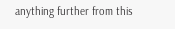anything further from this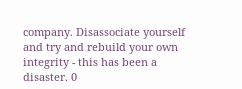company. Disassociate yourself and try and rebuild your own integrity - this has been a disaster. 0